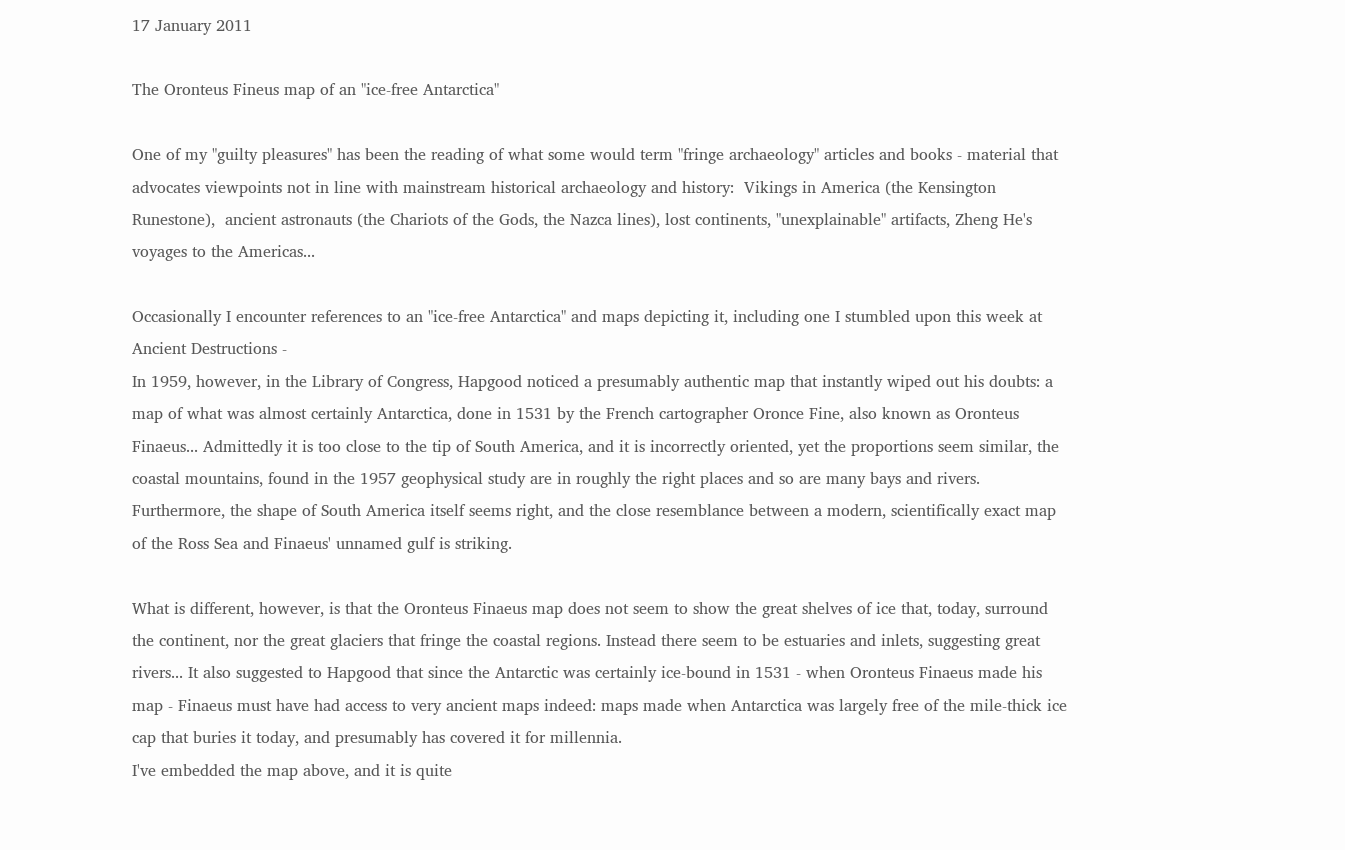17 January 2011

The Oronteus Fineus map of an "ice-free Antarctica"

One of my "guilty pleasures" has been the reading of what some would term "fringe archaeology" articles and books - material that advocates viewpoints not in line with mainstream historical archaeology and history:  Vikings in America (the Kensington Runestone),  ancient astronauts (the Chariots of the Gods, the Nazca lines), lost continents, "unexplainable" artifacts, Zheng He's voyages to the Americas...

Occasionally I encounter references to an "ice-free Antarctica" and maps depicting it, including one I stumbled upon this week at Ancient Destructions -
In 1959, however, in the Library of Congress, Hapgood noticed a presumably authentic map that instantly wiped out his doubts: a map of what was almost certainly Antarctica, done in 1531 by the French cartographer Oronce Fine, also known as Oronteus Finaeus... Admittedly it is too close to the tip of South America, and it is incorrectly oriented, yet the proportions seem similar, the coastal mountains, found in the 1957 geophysical study are in roughly the right places and so are many bays and rivers. Furthermore, the shape of South America itself seems right, and the close resemblance between a modern, scientifically exact map of the Ross Sea and Finaeus' unnamed gulf is striking.

What is different, however, is that the Oronteus Finaeus map does not seem to show the great shelves of ice that, today, surround the continent, nor the great glaciers that fringe the coastal regions. Instead there seem to be estuaries and inlets, suggesting great rivers... It also suggested to Hapgood that since the Antarctic was certainly ice-bound in 1531 - when Oronteus Finaeus made his map - Finaeus must have had access to very ancient maps indeed: maps made when Antarctica was largely free of the mile-thick ice cap that buries it today, and presumably has covered it for millennia.
I've embedded the map above, and it is quite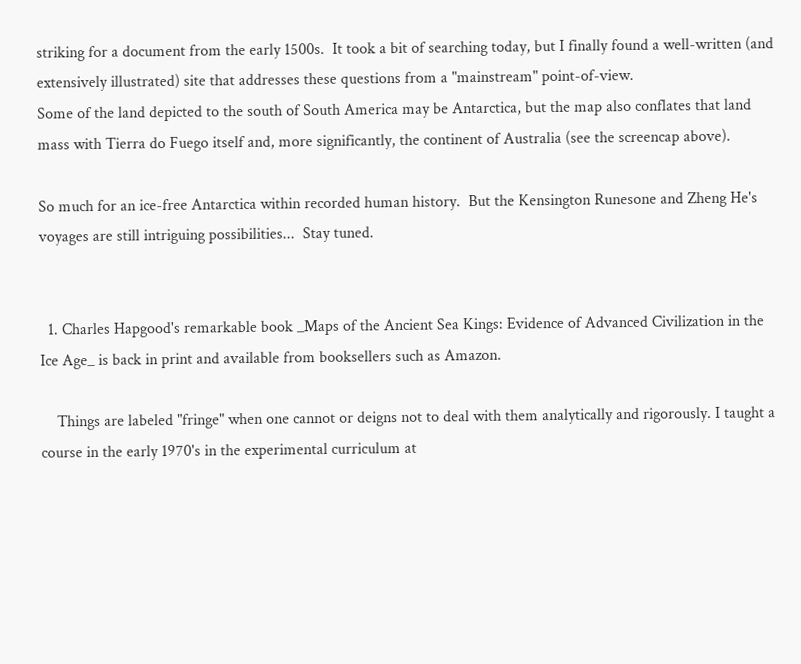striking for a document from the early 1500s.  It took a bit of searching today, but I finally found a well-written (and extensively illustrated) site that addresses these questions from a "mainstream" point-of-view.
Some of the land depicted to the south of South America may be Antarctica, but the map also conflates that land mass with Tierra do Fuego itself and, more significantly, the continent of Australia (see the screencap above).

So much for an ice-free Antarctica within recorded human history.  But the Kensington Runesone and Zheng He's voyages are still intriguing possibilities...  Stay tuned.


  1. Charles Hapgood's remarkable book _Maps of the Ancient Sea Kings: Evidence of Advanced Civilization in the Ice Age_ is back in print and available from booksellers such as Amazon.

    Things are labeled "fringe" when one cannot or deigns not to deal with them analytically and rigorously. I taught a course in the early 1970's in the experimental curriculum at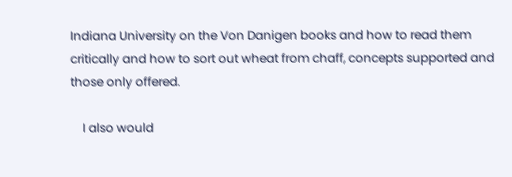Indiana University on the Von Danigen books and how to read them critically and how to sort out wheat from chaff, concepts supported and those only offered.

    I also would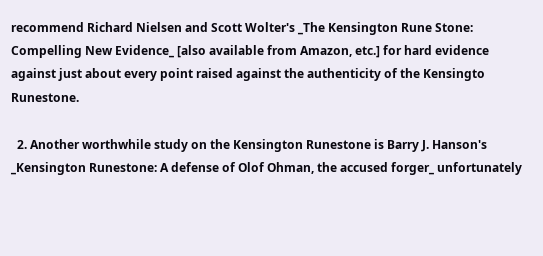recommend Richard Nielsen and Scott Wolter's _The Kensington Rune Stone: Compelling New Evidence_ [also available from Amazon, etc.] for hard evidence against just about every point raised against the authenticity of the Kensingto Runestone.

  2. Another worthwhile study on the Kensington Runestone is Barry J. Hanson's _Kensington Runestone: A defense of Olof Ohman, the accused forger_ unfortunately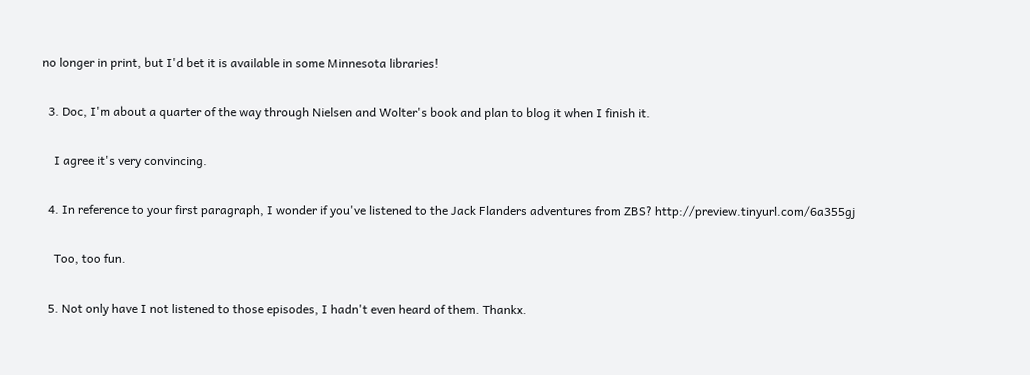no longer in print, but I'd bet it is available in some Minnesota libraries!

  3. Doc, I'm about a quarter of the way through Nielsen and Wolter's book and plan to blog it when I finish it.

    I agree it's very convincing.

  4. In reference to your first paragraph, I wonder if you've listened to the Jack Flanders adventures from ZBS? http://preview.tinyurl.com/6a355gj

    Too, too fun.

  5. Not only have I not listened to those episodes, I hadn't even heard of them. Thankx.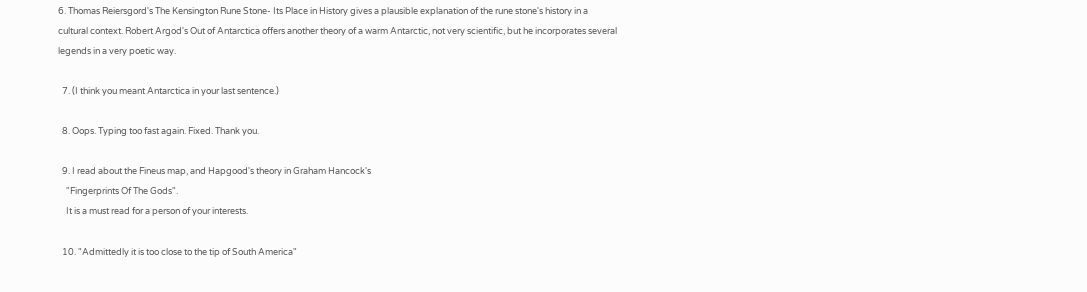6. Thomas Reiersgord's The Kensington Rune Stone- Its Place in History gives a plausible explanation of the rune stone's history in a cultural context. Robert Argod's Out of Antarctica offers another theory of a warm Antarctic, not very scientific, but he incorporates several legends in a very poetic way.

  7. (I think you meant Antarctica in your last sentence.)

  8. Oops. Typing too fast again. Fixed. Thank you.

  9. I read about the Fineus map, and Hapgood's theory in Graham Hancock's
    "Fingerprints Of The Gods".
    It is a must read for a person of your interests.

  10. "Admittedly it is too close to the tip of South America"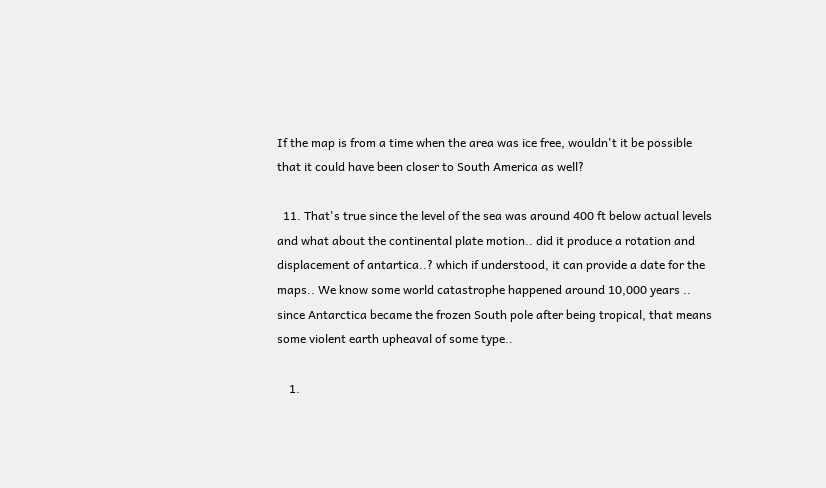If the map is from a time when the area was ice free, wouldn't it be possible that it could have been closer to South America as well?

  11. That's true since the level of the sea was around 400 ft below actual levels and what about the continental plate motion.. did it produce a rotation and displacement of antartica..? which if understood, it can provide a date for the maps.. We know some world catastrophe happened around 10,000 years .. since Antarctica became the frozen South pole after being tropical, that means some violent earth upheaval of some type..

    1.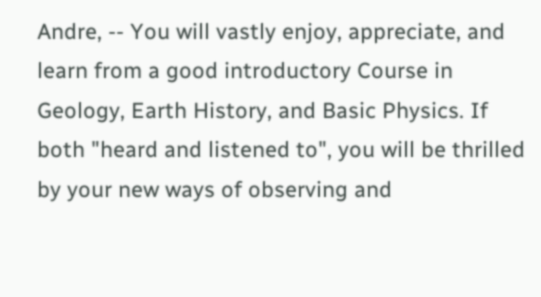Andre, -- You will vastly enjoy, appreciate, and learn from a good introductory Course in Geology, Earth History, and Basic Physics. If both "heard and listened to", you will be thrilled by your new ways of observing and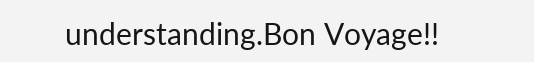understanding.Bon Voyage!!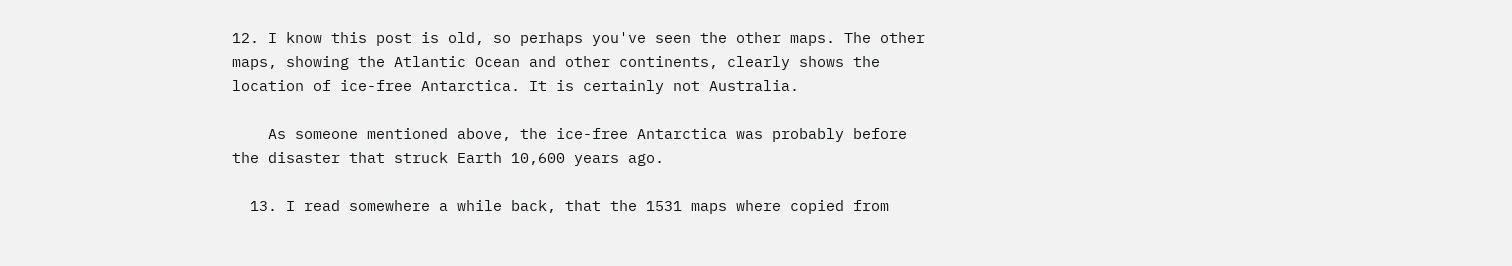12. I know this post is old, so perhaps you've seen the other maps. The other maps, showing the Atlantic Ocean and other continents, clearly shows the location of ice-free Antarctica. It is certainly not Australia.

    As someone mentioned above, the ice-free Antarctica was probably before the disaster that struck Earth 10,600 years ago.

  13. I read somewhere a while back, that the 1531 maps where copied from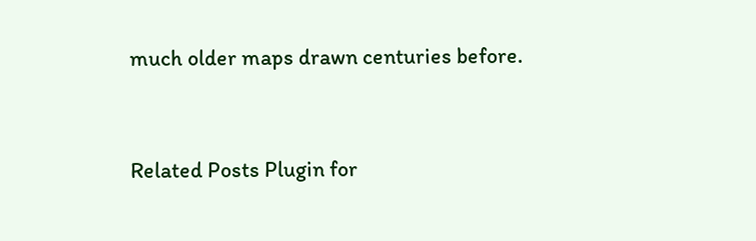much older maps drawn centuries before.


Related Posts Plugin for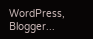WordPress, Blogger...